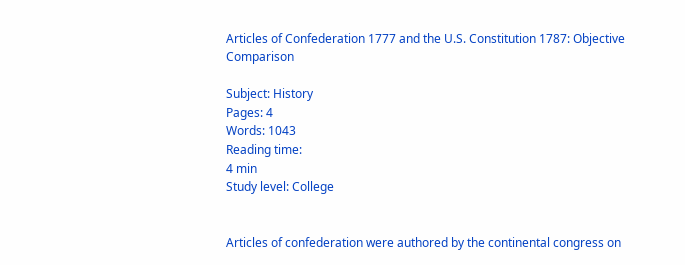Articles of Confederation 1777 and the U.S. Constitution 1787: Objective Comparison

Subject: History
Pages: 4
Words: 1043
Reading time:
4 min
Study level: College


Articles of confederation were authored by the continental congress on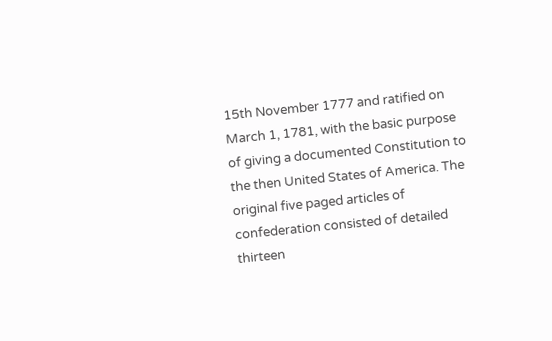15th November 1777 and ratified on March 1, 1781, with the basic purpose of giving a documented Constitution to the then United States of America. The original five paged articles of confederation consisted of detailed thirteen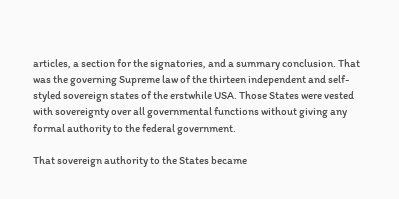articles, a section for the signatories, and a summary conclusion. That was the governing Supreme law of the thirteen independent and self-styled sovereign states of the erstwhile USA. Those States were vested with sovereignty over all governmental functions without giving any formal authority to the federal government.

That sovereign authority to the States became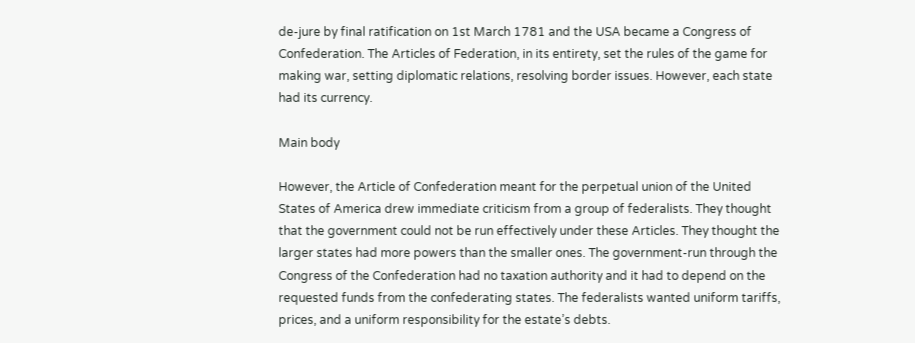de-jure by final ratification on 1st March 1781 and the USA became a Congress of Confederation. The Articles of Federation, in its entirety, set the rules of the game for making war, setting diplomatic relations, resolving border issues. However, each state had its currency.

Main body

However, the Article of Confederation meant for the perpetual union of the United States of America drew immediate criticism from a group of federalists. They thought that the government could not be run effectively under these Articles. They thought the larger states had more powers than the smaller ones. The government-run through the Congress of the Confederation had no taxation authority and it had to depend on the requested funds from the confederating states. The federalists wanted uniform tariffs, prices, and a uniform responsibility for the estate’s debts.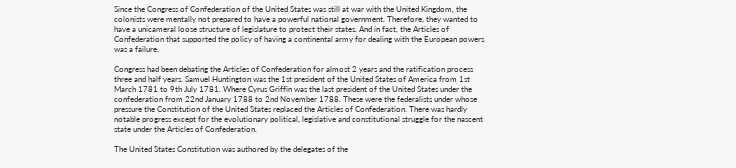Since the Congress of Confederation of the United States was still at war with the United Kingdom, the colonists were mentally not prepared to have a powerful national government. Therefore, they wanted to have a unicameral loose structure of legislature to protect their states. And in fact, the Articles of Confederation that supported the policy of having a continental army for dealing with the European powers was a failure.

Congress had been debating the Articles of Confederation for almost 2 years and the ratification process three and half years. Samuel Huntington was the 1st president of the United States of America from 1st March 1781 to 9th July 1781. Where Cyrus Griffin was the last president of the United States under the confederation from 22nd January 1788 to 2nd November 1788. These were the federalists under whose pressure the Constitution of the United States replaced the Articles of Confederation. There was hardly notable progress except for the evolutionary political, legislative and constitutional struggle for the nascent state under the Articles of Confederation.

The United States Constitution was authored by the delegates of the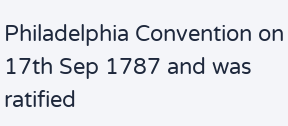Philadelphia Convention on 17th Sep 1787 and was ratified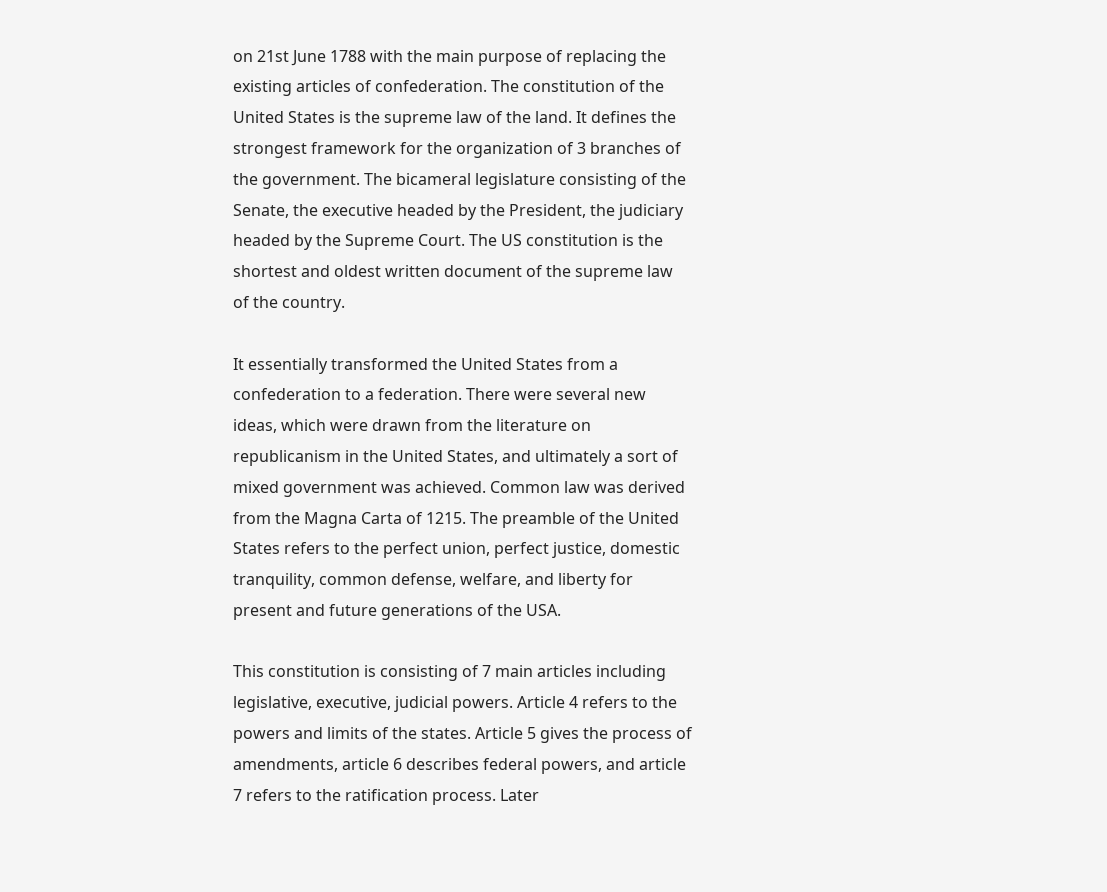on 21st June 1788 with the main purpose of replacing the existing articles of confederation. The constitution of the United States is the supreme law of the land. It defines the strongest framework for the organization of 3 branches of the government. The bicameral legislature consisting of the Senate, the executive headed by the President, the judiciary headed by the Supreme Court. The US constitution is the shortest and oldest written document of the supreme law of the country.

It essentially transformed the United States from a confederation to a federation. There were several new ideas, which were drawn from the literature on republicanism in the United States, and ultimately a sort of mixed government was achieved. Common law was derived from the Magna Carta of 1215. The preamble of the United States refers to the perfect union, perfect justice, domestic tranquility, common defense, welfare, and liberty for present and future generations of the USA.

This constitution is consisting of 7 main articles including legislative, executive, judicial powers. Article 4 refers to the powers and limits of the states. Article 5 gives the process of amendments, article 6 describes federal powers, and article 7 refers to the ratification process. Later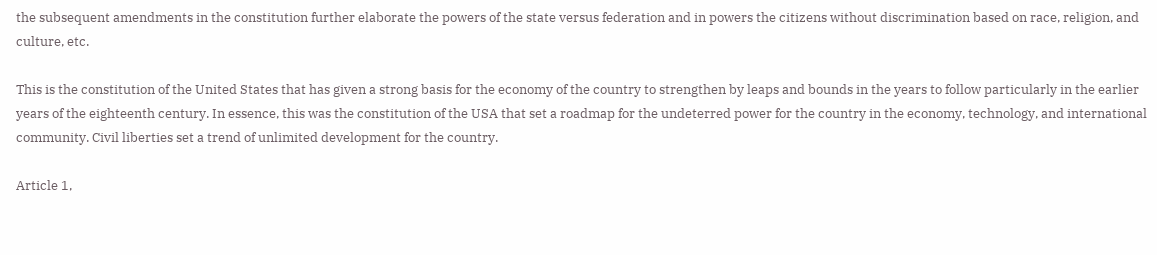the subsequent amendments in the constitution further elaborate the powers of the state versus federation and in powers the citizens without discrimination based on race, religion, and culture, etc.

This is the constitution of the United States that has given a strong basis for the economy of the country to strengthen by leaps and bounds in the years to follow particularly in the earlier years of the eighteenth century. In essence, this was the constitution of the USA that set a roadmap for the undeterred power for the country in the economy, technology, and international community. Civil liberties set a trend of unlimited development for the country.

Article 1,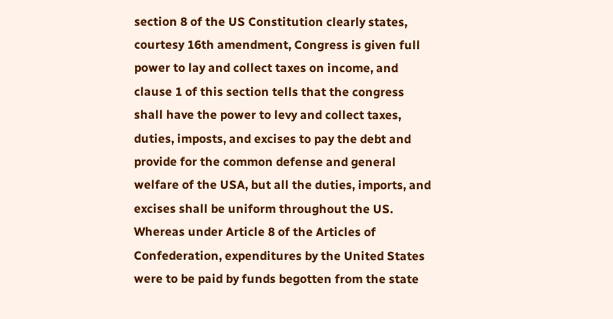section 8 of the US Constitution clearly states, courtesy 16th amendment, Congress is given full power to lay and collect taxes on income, and clause 1 of this section tells that the congress shall have the power to levy and collect taxes, duties, imposts, and excises to pay the debt and provide for the common defense and general welfare of the USA, but all the duties, imports, and excises shall be uniform throughout the US. Whereas under Article 8 of the Articles of Confederation, expenditures by the United States were to be paid by funds begotten from the state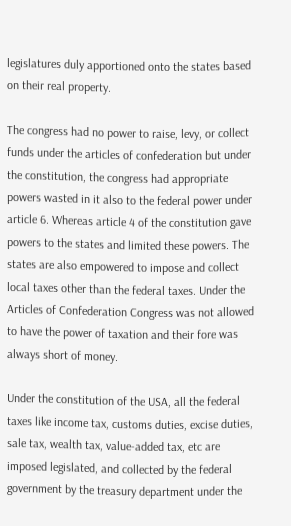legislatures duly apportioned onto the states based on their real property.

The congress had no power to raise, levy, or collect funds under the articles of confederation but under the constitution, the congress had appropriate powers wasted in it also to the federal power under article 6. Whereas article 4 of the constitution gave powers to the states and limited these powers. The states are also empowered to impose and collect local taxes other than the federal taxes. Under the Articles of Confederation Congress was not allowed to have the power of taxation and their fore was always short of money.

Under the constitution of the USA, all the federal taxes like income tax, customs duties, excise duties, sale tax, wealth tax, value-added tax, etc are imposed legislated, and collected by the federal government by the treasury department under the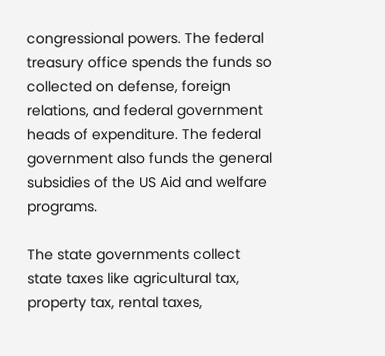congressional powers. The federal treasury office spends the funds so collected on defense, foreign relations, and federal government heads of expenditure. The federal government also funds the general subsidies of the US Aid and welfare programs.

The state governments collect state taxes like agricultural tax, property tax, rental taxes,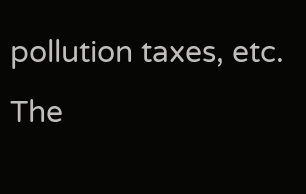pollution taxes, etc. The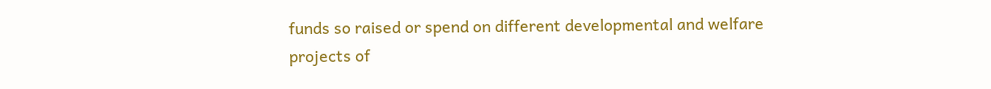funds so raised or spend on different developmental and welfare projects of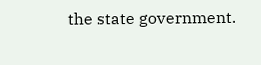the state government.